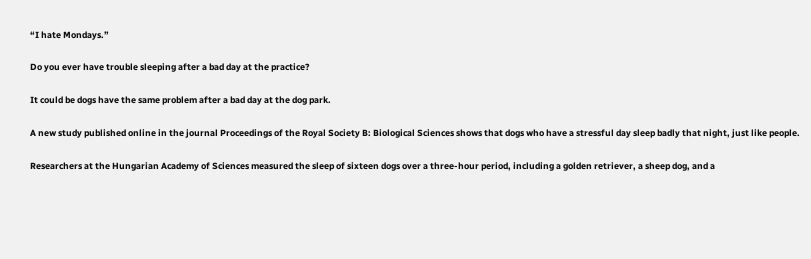“I hate Mondays.”

Do you ever have trouble sleeping after a bad day at the practice?

It could be dogs have the same problem after a bad day at the dog park.

A new study published online in the journal Proceedings of the Royal Society B: Biological Sciences shows that dogs who have a stressful day sleep badly that night, just like people.

Researchers at the Hungarian Academy of Sciences measured the sleep of sixteen dogs over a three-hour period, including a golden retriever, a sheep dog, and a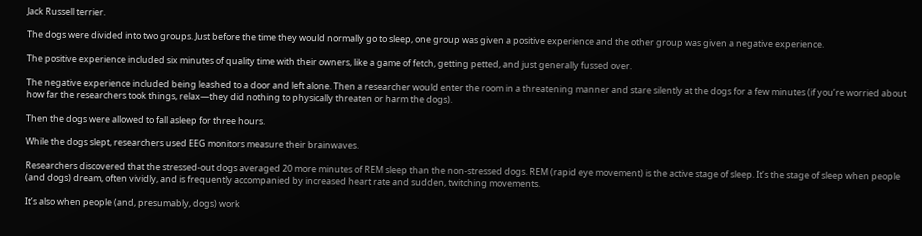Jack Russell terrier.

The dogs were divided into two groups. Just before the time they would normally go to sleep, one group was given a positive experience and the other group was given a negative experience.

The positive experience included six minutes of quality time with their owners, like a game of fetch, getting petted, and just generally fussed over.

The negative experience included being leashed to a door and left alone. Then a researcher would enter the room in a threatening manner and stare silently at the dogs for a few minutes (if you’re worried about how far the researchers took things, relax—they did nothing to physically threaten or harm the dogs).

Then the dogs were allowed to fall asleep for three hours.

While the dogs slept, researchers used EEG monitors measure their brainwaves.

Researchers discovered that the stressed-out dogs averaged 20 more minutes of REM sleep than the non-stressed dogs. REM (rapid eye movement) is the active stage of sleep. It’s the stage of sleep when people (and dogs) dream, often vividly, and is frequently accompanied by increased heart rate and sudden, twitching movements.

It’s also when people (and, presumably, dogs) work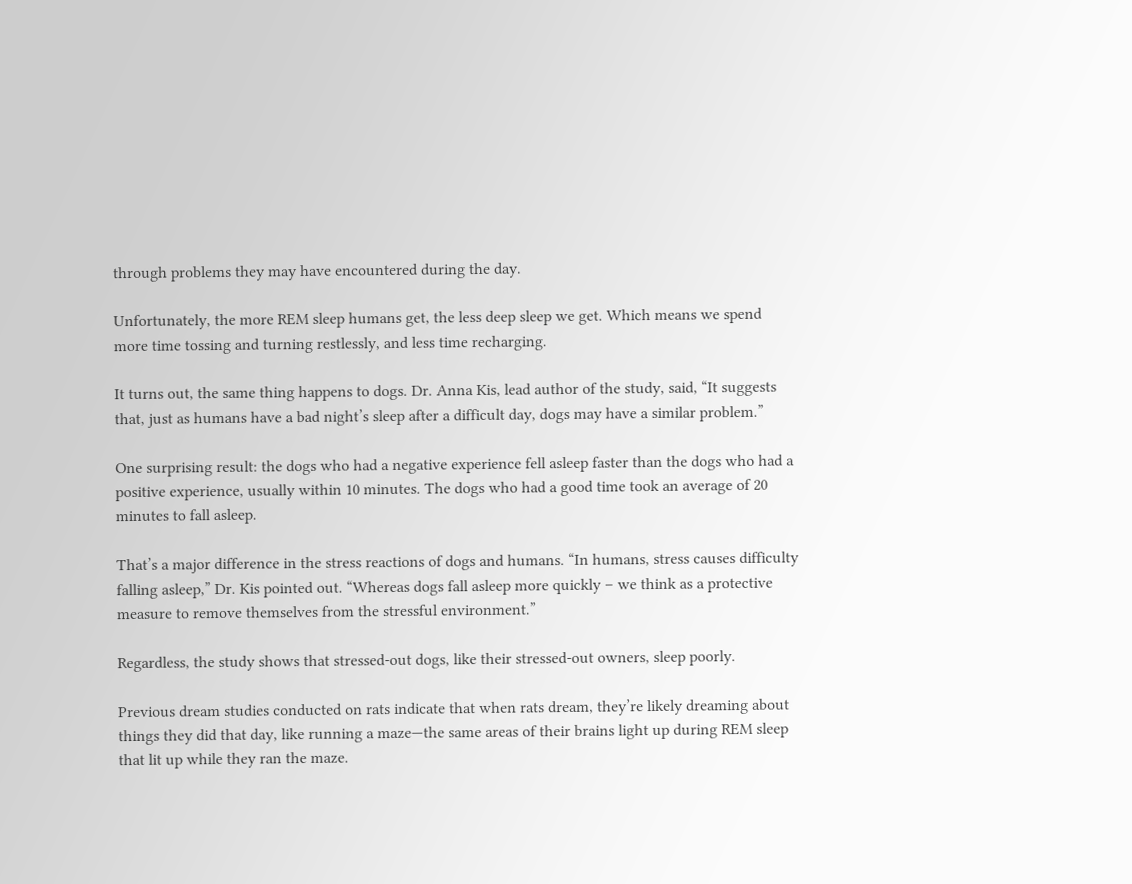through problems they may have encountered during the day.

Unfortunately, the more REM sleep humans get, the less deep sleep we get. Which means we spend more time tossing and turning restlessly, and less time recharging.

It turns out, the same thing happens to dogs. Dr. Anna Kis, lead author of the study, said, “It suggests that, just as humans have a bad night’s sleep after a difficult day, dogs may have a similar problem.”

One surprising result: the dogs who had a negative experience fell asleep faster than the dogs who had a positive experience, usually within 10 minutes. The dogs who had a good time took an average of 20 minutes to fall asleep.

That’s a major difference in the stress reactions of dogs and humans. “In humans, stress causes difficulty falling asleep,” Dr. Kis pointed out. “Whereas dogs fall asleep more quickly – we think as a protective measure to remove themselves from the stressful environment.”

Regardless, the study shows that stressed-out dogs, like their stressed-out owners, sleep poorly.

Previous dream studies conducted on rats indicate that when rats dream, they’re likely dreaming about things they did that day, like running a maze—the same areas of their brains light up during REM sleep  that lit up while they ran the maze.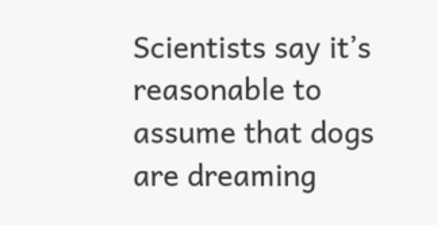Scientists say it’s reasonable to assume that dogs are dreaming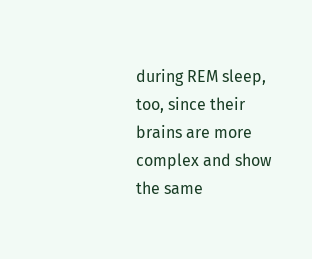during REM sleep, too, since their brains are more complex and show the same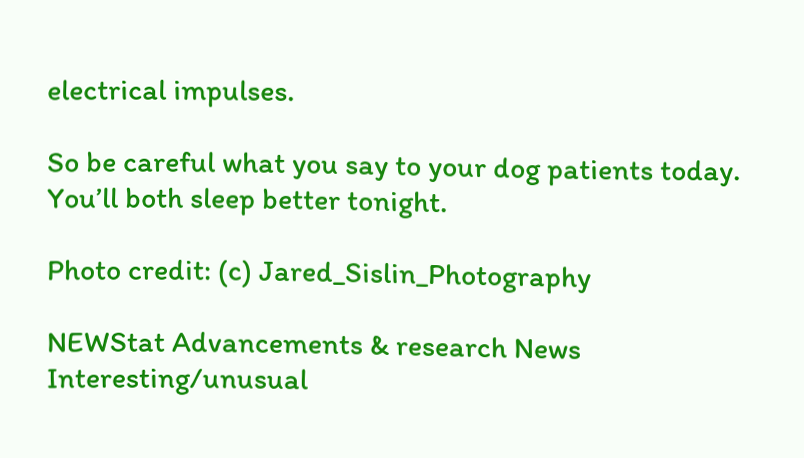electrical impulses.

So be careful what you say to your dog patients today. You’ll both sleep better tonight.

Photo credit: (c) Jared_Sislin_Photography

NEWStat Advancements & research News Interesting/unusual